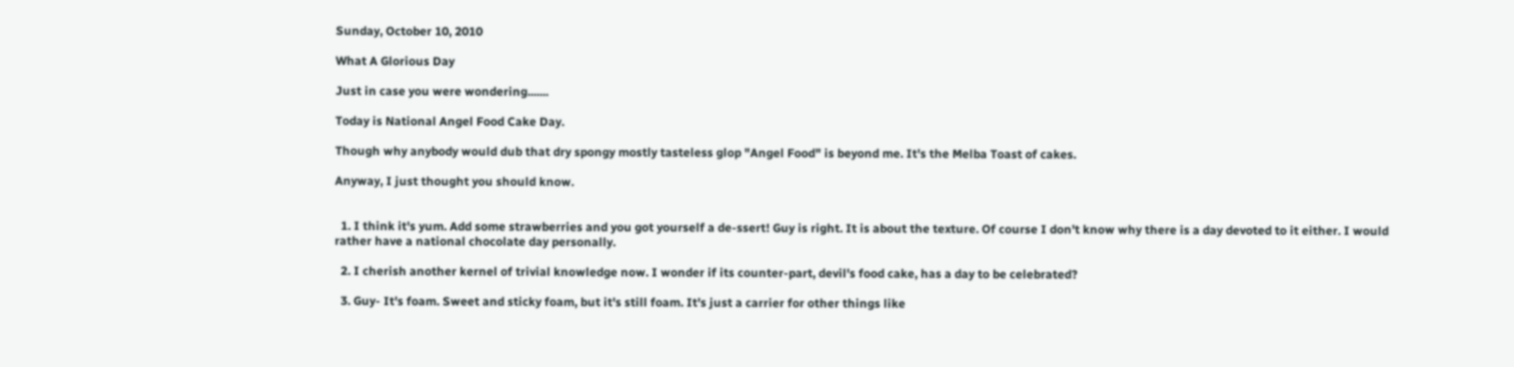Sunday, October 10, 2010

What A Glorious Day

Just in case you were wondering.......

Today is National Angel Food Cake Day.

Though why anybody would dub that dry spongy mostly tasteless glop "Angel Food" is beyond me. It's the Melba Toast of cakes.

Anyway, I just thought you should know.


  1. I think it's yum. Add some strawberries and you got yourself a de-ssert! Guy is right. It is about the texture. Of course I don't know why there is a day devoted to it either. I would rather have a national chocolate day personally.

  2. I cherish another kernel of trivial knowledge now. I wonder if its counter-part, devil's food cake, has a day to be celebrated?

  3. Guy- It's foam. Sweet and sticky foam, but it's still foam. It's just a carrier for other things like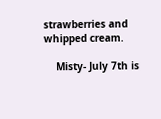strawberries and whipped cream.

    Misty- July 7th is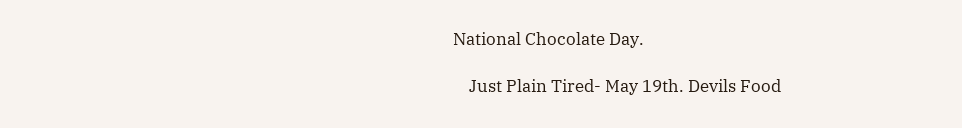National Chocolate Day.

    Just Plain Tired- May 19th. Devils Food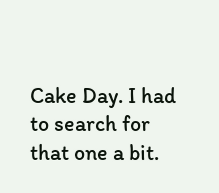Cake Day. I had to search for that one a bit.